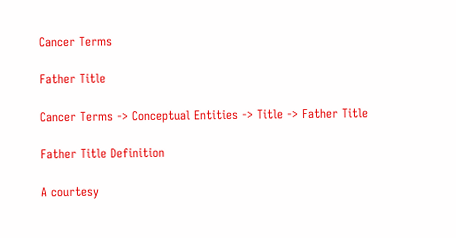Cancer Terms

Father Title

Cancer Terms -> Conceptual Entities -> Title -> Father Title

Father Title Definition

A courtesy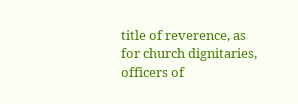title of reverence, as for church dignitaries, officers of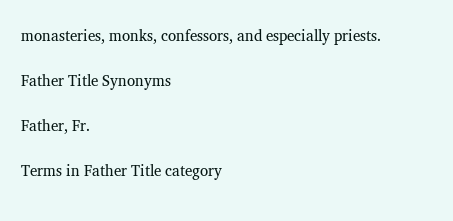monasteries, monks, confessors, and especially priests.

Father Title Synonyms

Father, Fr.

Terms in Father Title category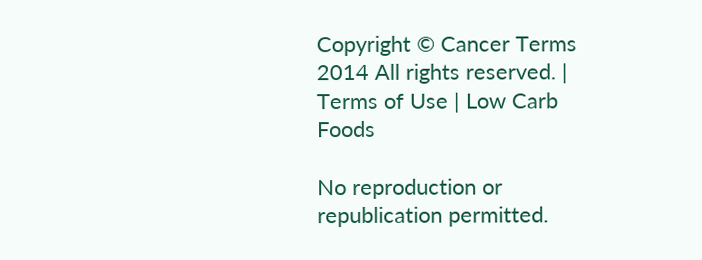Copyright © Cancer Terms 2014 All rights reserved. | Terms of Use | Low Carb Foods

No reproduction or republication permitted.